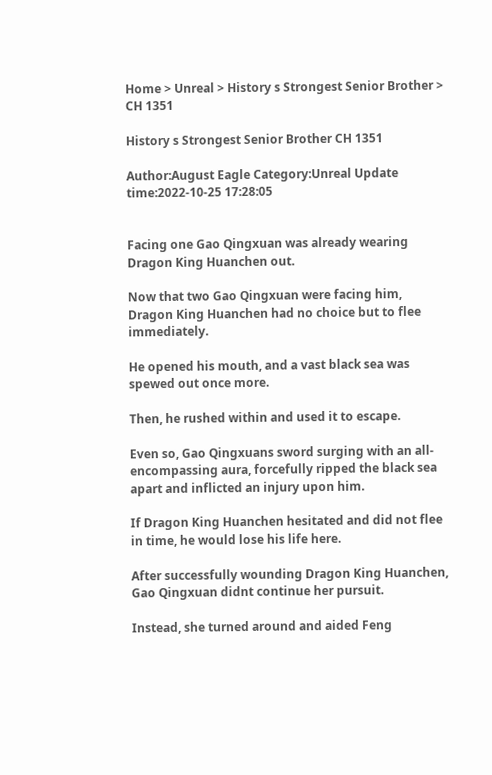Home > Unreal > History s Strongest Senior Brother > CH 1351

History s Strongest Senior Brother CH 1351

Author:August Eagle Category:Unreal Update time:2022-10-25 17:28:05


Facing one Gao Qingxuan was already wearing Dragon King Huanchen out.

Now that two Gao Qingxuan were facing him, Dragon King Huanchen had no choice but to flee immediately.

He opened his mouth, and a vast black sea was spewed out once more.

Then, he rushed within and used it to escape.

Even so, Gao Qingxuans sword surging with an all-encompassing aura, forcefully ripped the black sea apart and inflicted an injury upon him.

If Dragon King Huanchen hesitated and did not flee in time, he would lose his life here.

After successfully wounding Dragon King Huanchen, Gao Qingxuan didnt continue her pursuit.

Instead, she turned around and aided Feng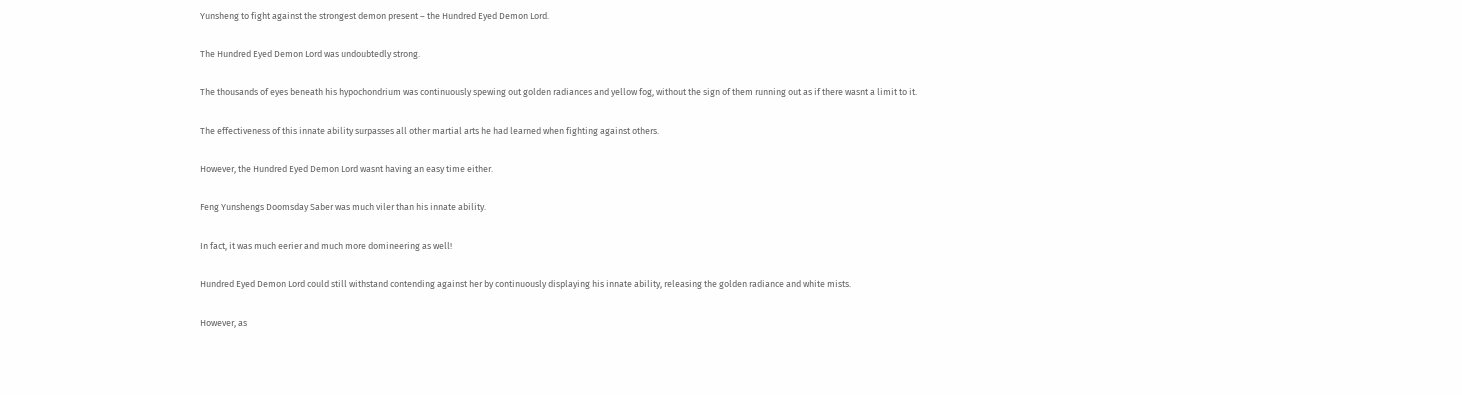Yunsheng to fight against the strongest demon present – the Hundred Eyed Demon Lord.

The Hundred Eyed Demon Lord was undoubtedly strong.

The thousands of eyes beneath his hypochondrium was continuously spewing out golden radiances and yellow fog, without the sign of them running out as if there wasnt a limit to it.

The effectiveness of this innate ability surpasses all other martial arts he had learned when fighting against others.

However, the Hundred Eyed Demon Lord wasnt having an easy time either.

Feng Yunshengs Doomsday Saber was much viler than his innate ability.

In fact, it was much eerier and much more domineering as well!

Hundred Eyed Demon Lord could still withstand contending against her by continuously displaying his innate ability, releasing the golden radiance and white mists.

However, as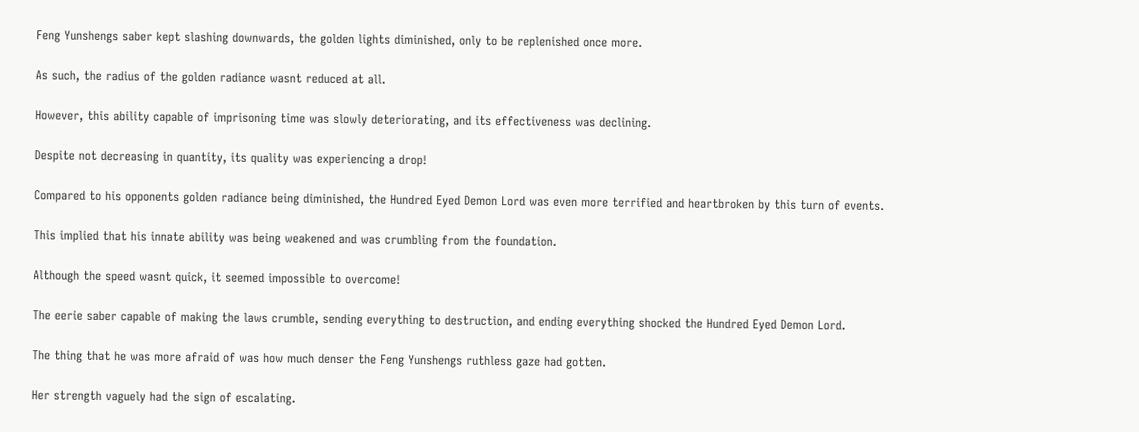Feng Yunshengs saber kept slashing downwards, the golden lights diminished, only to be replenished once more.

As such, the radius of the golden radiance wasnt reduced at all.

However, this ability capable of imprisoning time was slowly deteriorating, and its effectiveness was declining.

Despite not decreasing in quantity, its quality was experiencing a drop!

Compared to his opponents golden radiance being diminished, the Hundred Eyed Demon Lord was even more terrified and heartbroken by this turn of events.

This implied that his innate ability was being weakened and was crumbling from the foundation.

Although the speed wasnt quick, it seemed impossible to overcome!

The eerie saber capable of making the laws crumble, sending everything to destruction, and ending everything shocked the Hundred Eyed Demon Lord.

The thing that he was more afraid of was how much denser the Feng Yunshengs ruthless gaze had gotten.

Her strength vaguely had the sign of escalating.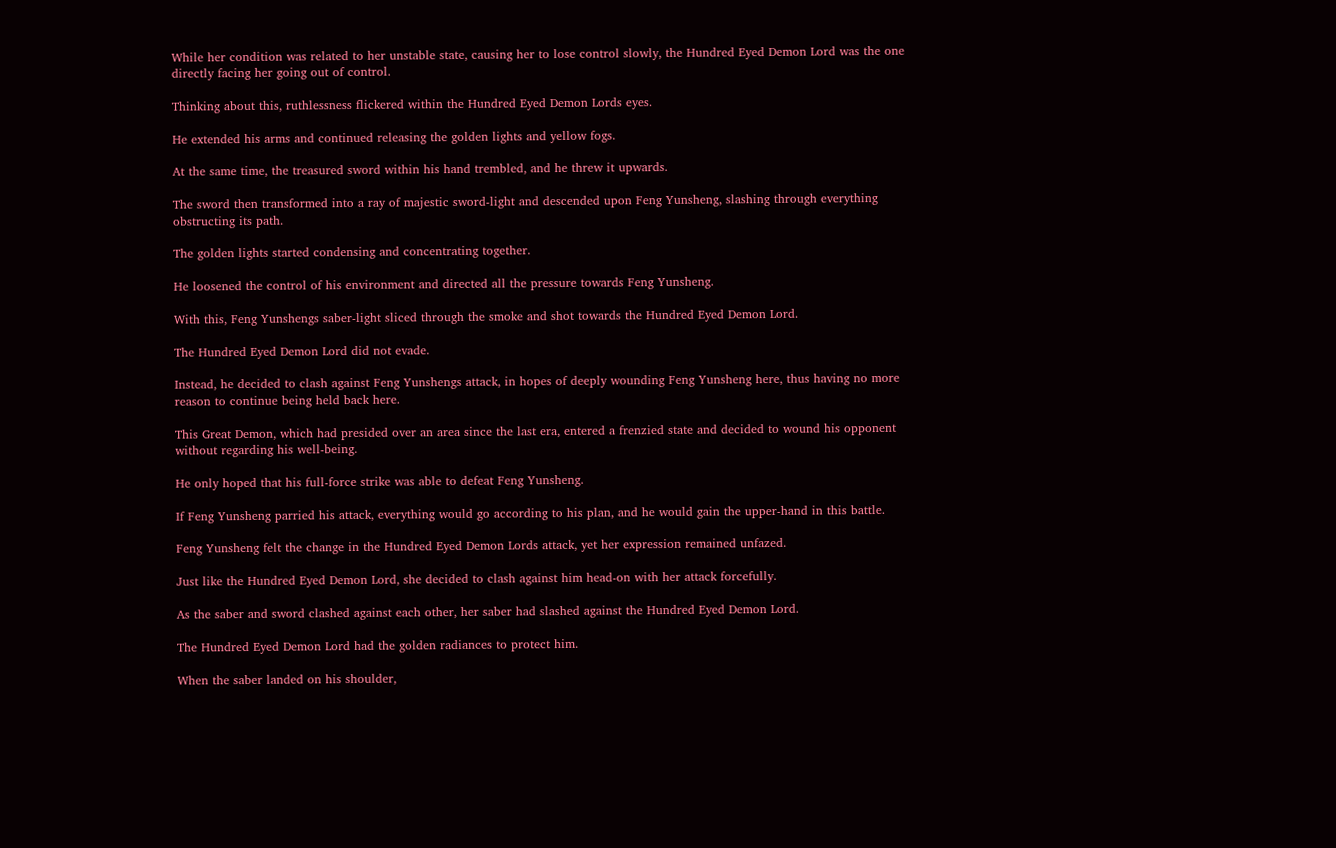While her condition was related to her unstable state, causing her to lose control slowly, the Hundred Eyed Demon Lord was the one directly facing her going out of control.

Thinking about this, ruthlessness flickered within the Hundred Eyed Demon Lords eyes.

He extended his arms and continued releasing the golden lights and yellow fogs.

At the same time, the treasured sword within his hand trembled, and he threw it upwards.

The sword then transformed into a ray of majestic sword-light and descended upon Feng Yunsheng, slashing through everything obstructing its path.

The golden lights started condensing and concentrating together.

He loosened the control of his environment and directed all the pressure towards Feng Yunsheng.

With this, Feng Yunshengs saber-light sliced through the smoke and shot towards the Hundred Eyed Demon Lord.

The Hundred Eyed Demon Lord did not evade.

Instead, he decided to clash against Feng Yunshengs attack, in hopes of deeply wounding Feng Yunsheng here, thus having no more reason to continue being held back here.

This Great Demon, which had presided over an area since the last era, entered a frenzied state and decided to wound his opponent without regarding his well-being.

He only hoped that his full-force strike was able to defeat Feng Yunsheng.

If Feng Yunsheng parried his attack, everything would go according to his plan, and he would gain the upper-hand in this battle.

Feng Yunsheng felt the change in the Hundred Eyed Demon Lords attack, yet her expression remained unfazed.

Just like the Hundred Eyed Demon Lord, she decided to clash against him head-on with her attack forcefully.

As the saber and sword clashed against each other, her saber had slashed against the Hundred Eyed Demon Lord.

The Hundred Eyed Demon Lord had the golden radiances to protect him.

When the saber landed on his shoulder,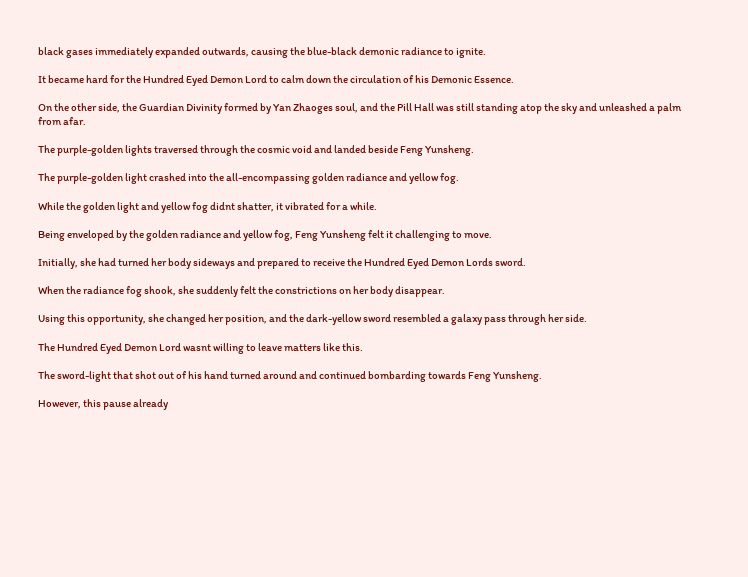black gases immediately expanded outwards, causing the blue-black demonic radiance to ignite.

It became hard for the Hundred Eyed Demon Lord to calm down the circulation of his Demonic Essence.

On the other side, the Guardian Divinity formed by Yan Zhaoges soul, and the Pill Hall was still standing atop the sky and unleashed a palm from afar.

The purple-golden lights traversed through the cosmic void and landed beside Feng Yunsheng.

The purple-golden light crashed into the all-encompassing golden radiance and yellow fog.

While the golden light and yellow fog didnt shatter, it vibrated for a while.

Being enveloped by the golden radiance and yellow fog, Feng Yunsheng felt it challenging to move.

Initially, she had turned her body sideways and prepared to receive the Hundred Eyed Demon Lords sword.

When the radiance fog shook, she suddenly felt the constrictions on her body disappear.

Using this opportunity, she changed her position, and the dark-yellow sword resembled a galaxy pass through her side.

The Hundred Eyed Demon Lord wasnt willing to leave matters like this.

The sword-light that shot out of his hand turned around and continued bombarding towards Feng Yunsheng.

However, this pause already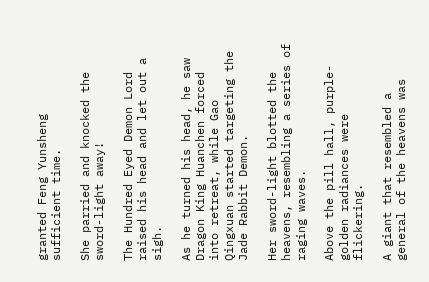granted Feng Yunsheng sufficient time.

She parried and knocked the sword-light away!

The Hundred Eyed Demon Lord raised his head and let out a sigh.

As he turned his head, he saw Dragon King Huanchen forced into retreat, while Gao Qingxuan started targeting the Jade Rabbit Demon.

Her sword-light blotted the heavens, resembling a series of raging waves.

Above the pill hall, purple-golden radiances were flickering.

A giant that resembled a general of the heavens was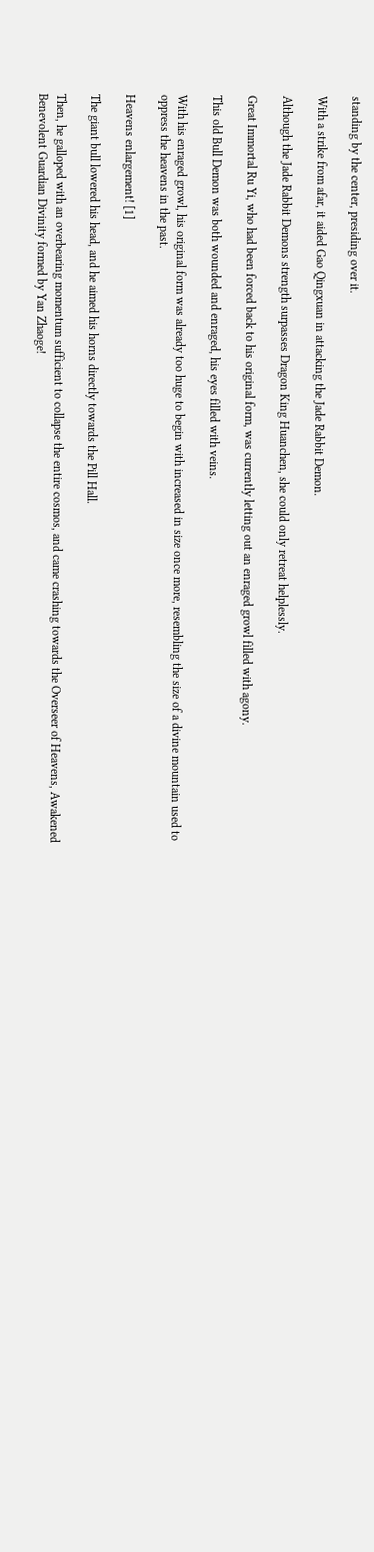standing by the center, presiding over it.

With a strike from afar, it aided Gao Qingxuan in attacking the Jade Rabbit Demon.

Although the Jade Rabbit Demons strength surpasses Dragon King Huanchen, she could only retreat helplessly.

Great Immortal Ru Yi, who had been forced back to his original form, was currently letting out an enraged growl filled with agony.

This old Bull Demon was both wounded and enraged, his eyes filled with veins.

With his enraged growl, his original form was already too huge to begin with increased in size once more, resembling the size of a divine mountain used to oppress the heavens in the past.

Heavens enlargement! [1]

The giant bull lowered his head, and he aimed his horns directly towards the Pill Hall.

Then, he galloped with an overbearing momentum sufficient to collapse the entire cosmos, and came crashing towards the Overseer of Heavens, Awakened Benevolent Guardian Divinity formed by Yan Zhaoge!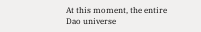At this moment, the entire Dao universe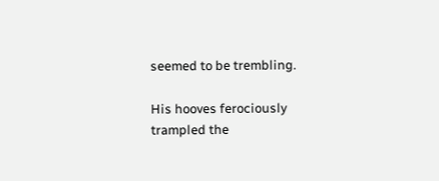seemed to be trembling.

His hooves ferociously trampled the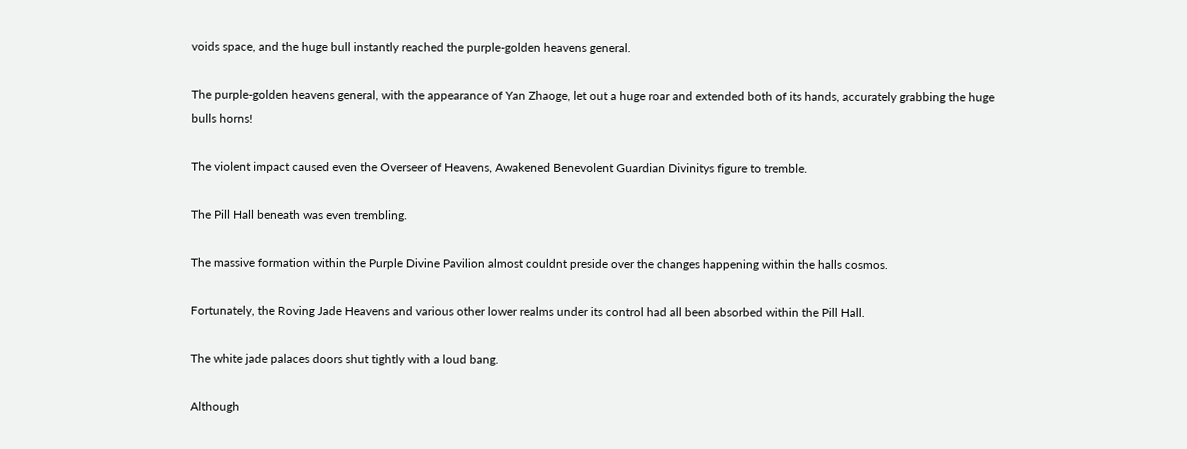voids space, and the huge bull instantly reached the purple-golden heavens general.

The purple-golden heavens general, with the appearance of Yan Zhaoge, let out a huge roar and extended both of its hands, accurately grabbing the huge bulls horns!

The violent impact caused even the Overseer of Heavens, Awakened Benevolent Guardian Divinitys figure to tremble.

The Pill Hall beneath was even trembling.

The massive formation within the Purple Divine Pavilion almost couldnt preside over the changes happening within the halls cosmos.

Fortunately, the Roving Jade Heavens and various other lower realms under its control had all been absorbed within the Pill Hall.

The white jade palaces doors shut tightly with a loud bang.

Although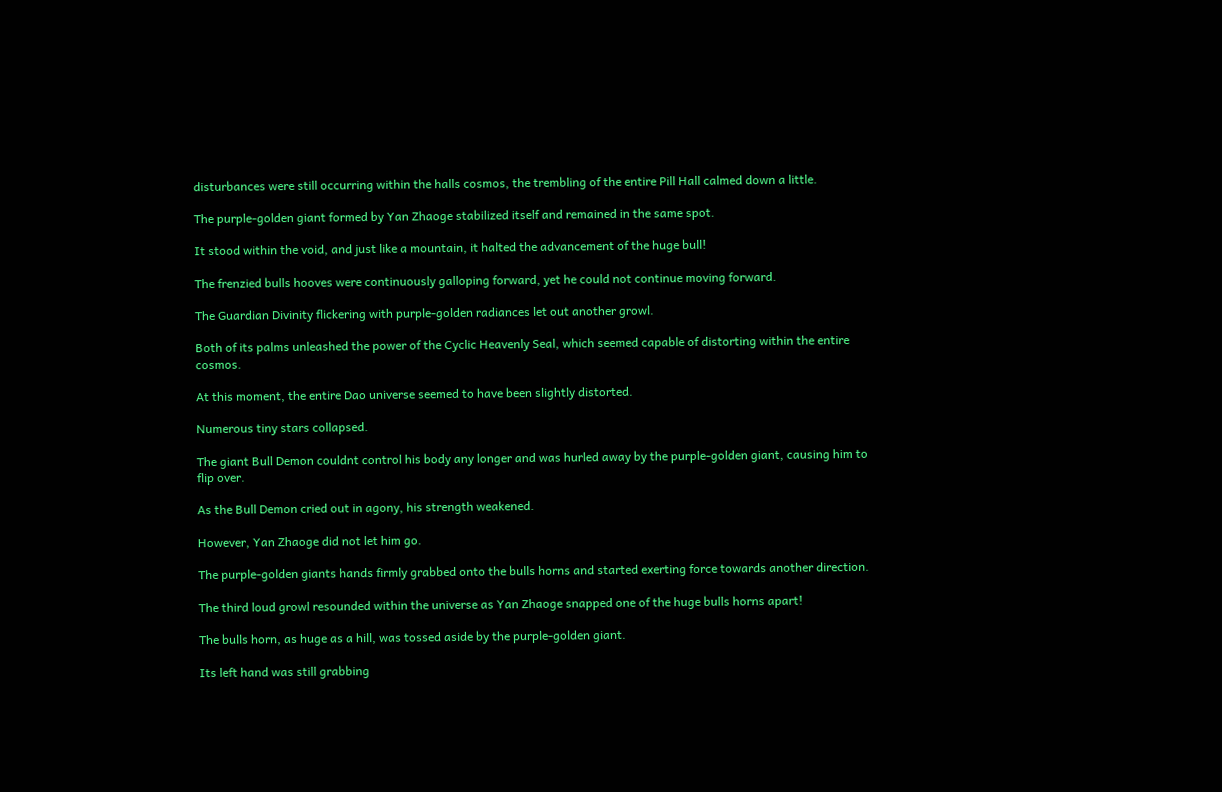disturbances were still occurring within the halls cosmos, the trembling of the entire Pill Hall calmed down a little.

The purple-golden giant formed by Yan Zhaoge stabilized itself and remained in the same spot.

It stood within the void, and just like a mountain, it halted the advancement of the huge bull!

The frenzied bulls hooves were continuously galloping forward, yet he could not continue moving forward.

The Guardian Divinity flickering with purple-golden radiances let out another growl.

Both of its palms unleashed the power of the Cyclic Heavenly Seal, which seemed capable of distorting within the entire cosmos.

At this moment, the entire Dao universe seemed to have been slightly distorted.

Numerous tiny stars collapsed.

The giant Bull Demon couldnt control his body any longer and was hurled away by the purple-golden giant, causing him to flip over.

As the Bull Demon cried out in agony, his strength weakened.

However, Yan Zhaoge did not let him go.

The purple-golden giants hands firmly grabbed onto the bulls horns and started exerting force towards another direction.

The third loud growl resounded within the universe as Yan Zhaoge snapped one of the huge bulls horns apart!

The bulls horn, as huge as a hill, was tossed aside by the purple-golden giant.

Its left hand was still grabbing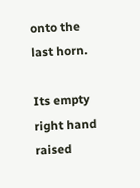onto the last horn.

Its empty right hand raised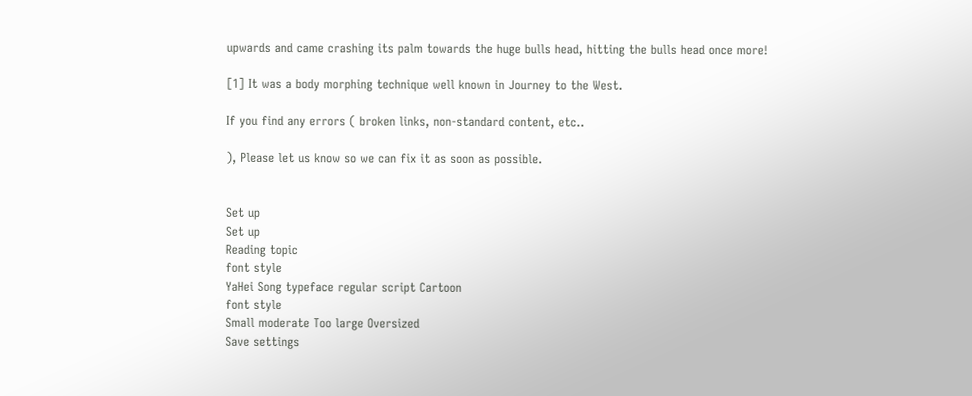upwards and came crashing its palm towards the huge bulls head, hitting the bulls head once more!

[1] It was a body morphing technique well known in Journey to the West.

If you find any errors ( broken links, non-standard content, etc..

), Please let us know so we can fix it as soon as possible.


Set up
Set up
Reading topic
font style
YaHei Song typeface regular script Cartoon
font style
Small moderate Too large Oversized
Save settings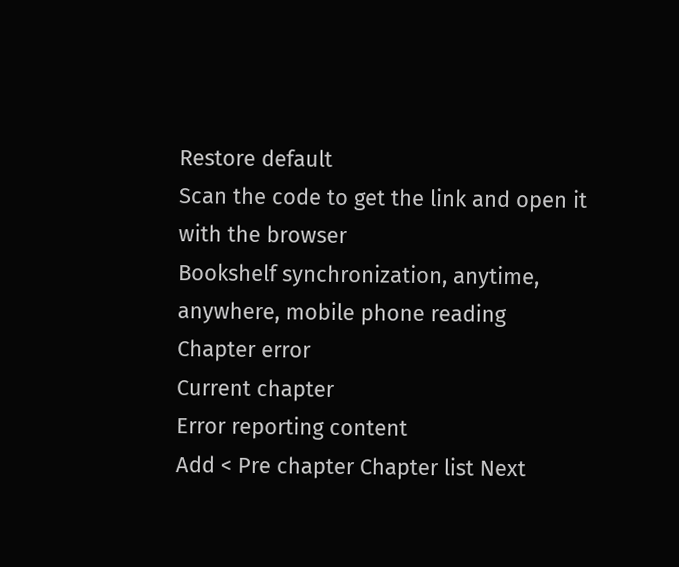Restore default
Scan the code to get the link and open it with the browser
Bookshelf synchronization, anytime, anywhere, mobile phone reading
Chapter error
Current chapter
Error reporting content
Add < Pre chapter Chapter list Next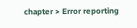chapter > Error reporting